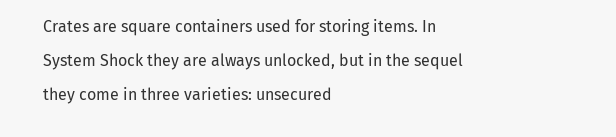Crates are square containers used for storing items. In System Shock they are always unlocked, but in the sequel they come in three varieties: unsecured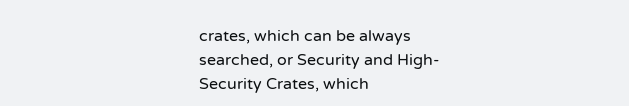crates, which can be always searched, or Security and High-Security Crates, which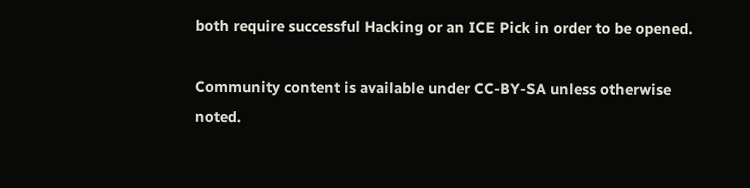both require successful Hacking or an ICE Pick in order to be opened.

Community content is available under CC-BY-SA unless otherwise noted.